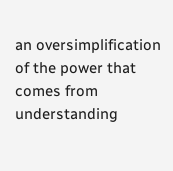an oversimplification of the power that comes from understanding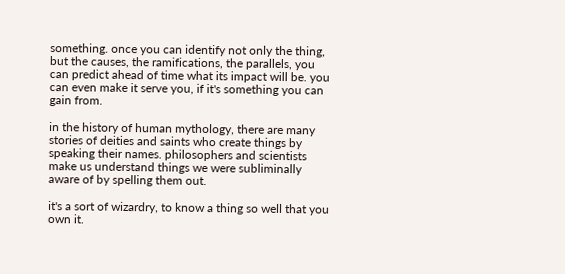something. once you can identify not only the thing, but the causes, the ramifications, the parallels, you can predict ahead of time what its impact will be. you can even make it serve you, if it's something you can gain from.

in the history of human mythology, there are many stories of deities and saints who create things by speaking their names. philosophers and scientists make us understand things we were subliminally aware of by spelling them out.

it's a sort of wizardry, to know a thing so well that you own it.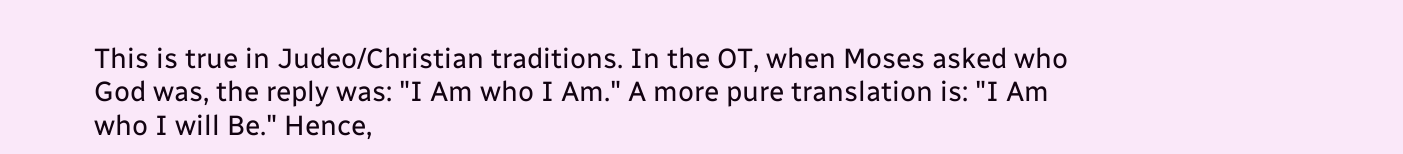This is true in Judeo/Christian traditions. In the OT, when Moses asked who God was, the reply was: "I Am who I Am." A more pure translation is: "I Am who I will Be." Hence,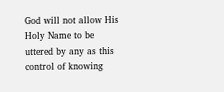God will not allow His Holy Name to be uttered by any as this control of knowing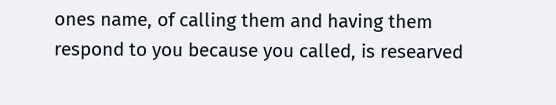ones name, of calling them and having them respond to you because you called, is researved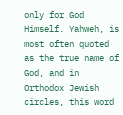only for God Himself. Yahweh, is most often quoted as the true name of God, and in Orthodox Jewish circles, this word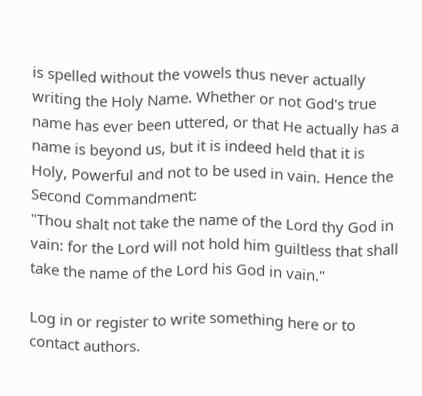is spelled without the vowels thus never actually writing the Holy Name. Whether or not God's true name has ever been uttered, or that He actually has a name is beyond us, but it is indeed held that it is Holy, Powerful and not to be used in vain. Hence the Second Commandment:
"Thou shalt not take the name of the Lord thy God in vain: for the Lord will not hold him guiltless that shall take the name of the Lord his God in vain."

Log in or register to write something here or to contact authors.